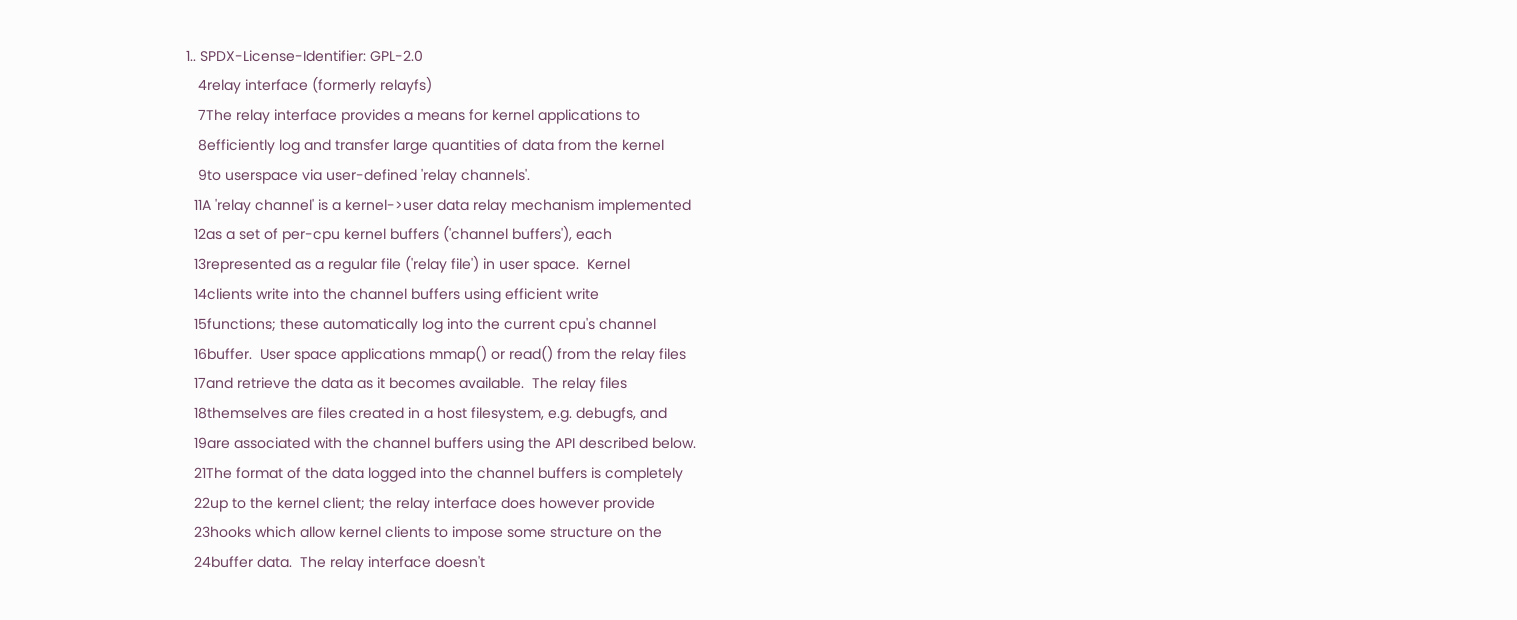1.. SPDX-License-Identifier: GPL-2.0
   4relay interface (formerly relayfs)
   7The relay interface provides a means for kernel applications to
   8efficiently log and transfer large quantities of data from the kernel
   9to userspace via user-defined 'relay channels'.
  11A 'relay channel' is a kernel->user data relay mechanism implemented
  12as a set of per-cpu kernel buffers ('channel buffers'), each
  13represented as a regular file ('relay file') in user space.  Kernel
  14clients write into the channel buffers using efficient write
  15functions; these automatically log into the current cpu's channel
  16buffer.  User space applications mmap() or read() from the relay files
  17and retrieve the data as it becomes available.  The relay files
  18themselves are files created in a host filesystem, e.g. debugfs, and
  19are associated with the channel buffers using the API described below.
  21The format of the data logged into the channel buffers is completely
  22up to the kernel client; the relay interface does however provide
  23hooks which allow kernel clients to impose some structure on the
  24buffer data.  The relay interface doesn't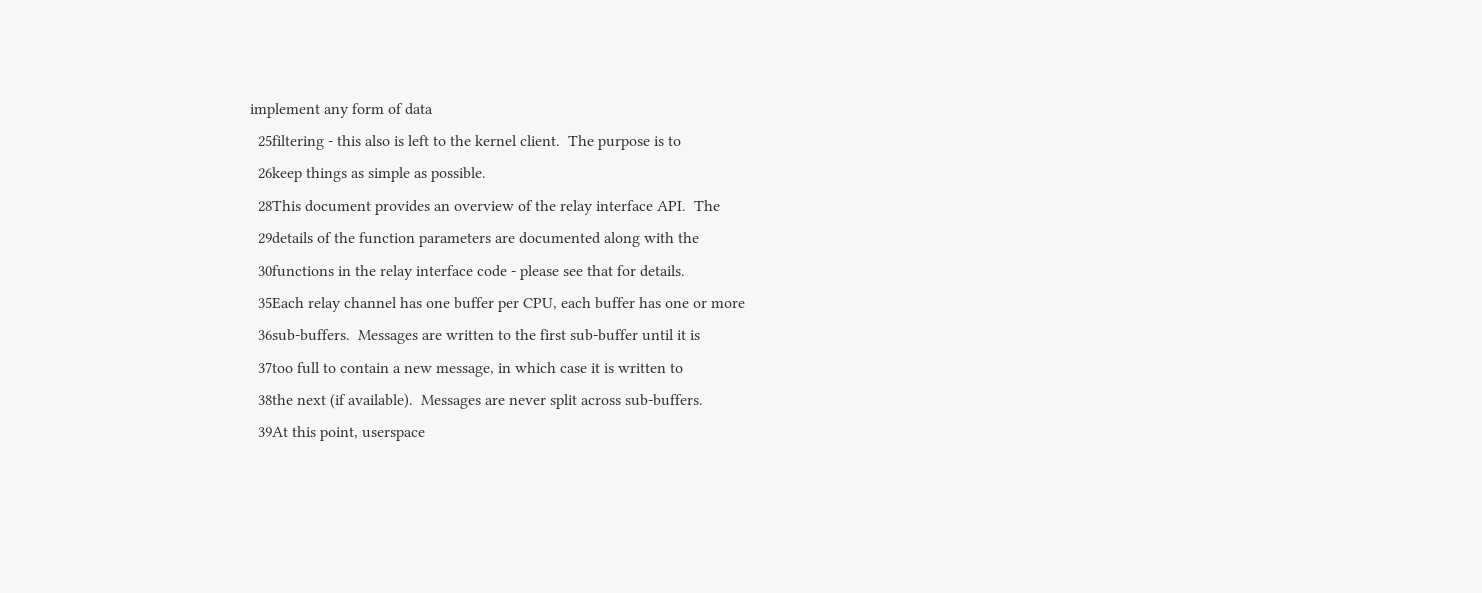implement any form of data
  25filtering - this also is left to the kernel client.  The purpose is to
  26keep things as simple as possible.
  28This document provides an overview of the relay interface API.  The
  29details of the function parameters are documented along with the
  30functions in the relay interface code - please see that for details.
  35Each relay channel has one buffer per CPU, each buffer has one or more
  36sub-buffers.  Messages are written to the first sub-buffer until it is
  37too full to contain a new message, in which case it is written to
  38the next (if available).  Messages are never split across sub-buffers.
  39At this point, userspace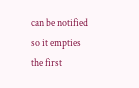can be notified so it empties the first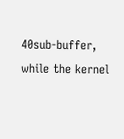40sub-buffer, while the kernel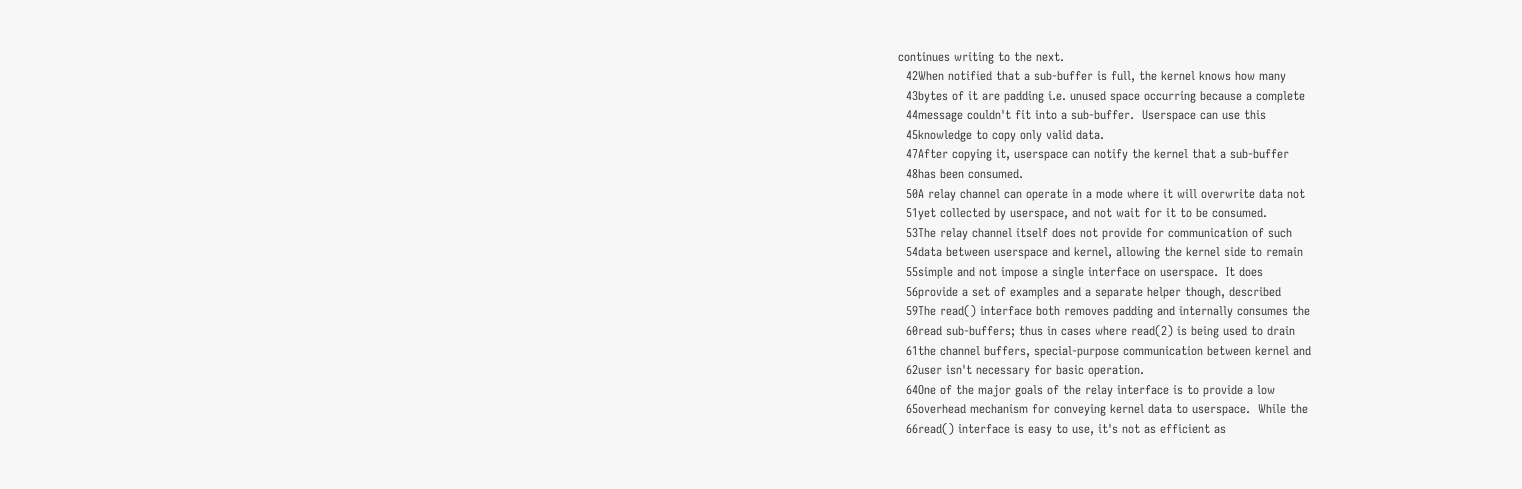continues writing to the next.
  42When notified that a sub-buffer is full, the kernel knows how many
  43bytes of it are padding i.e. unused space occurring because a complete
  44message couldn't fit into a sub-buffer.  Userspace can use this
  45knowledge to copy only valid data.
  47After copying it, userspace can notify the kernel that a sub-buffer
  48has been consumed.
  50A relay channel can operate in a mode where it will overwrite data not
  51yet collected by userspace, and not wait for it to be consumed.
  53The relay channel itself does not provide for communication of such
  54data between userspace and kernel, allowing the kernel side to remain
  55simple and not impose a single interface on userspace.  It does
  56provide a set of examples and a separate helper though, described
  59The read() interface both removes padding and internally consumes the
  60read sub-buffers; thus in cases where read(2) is being used to drain
  61the channel buffers, special-purpose communication between kernel and
  62user isn't necessary for basic operation.
  64One of the major goals of the relay interface is to provide a low
  65overhead mechanism for conveying kernel data to userspace.  While the
  66read() interface is easy to use, it's not as efficient as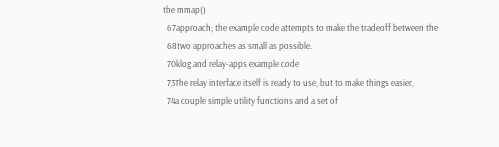the mmap()
  67approach; the example code attempts to make the tradeoff between the
  68two approaches as small as possible.
  70klog and relay-apps example code
  73The relay interface itself is ready to use, but to make things easier,
  74a couple simple utility functions and a set of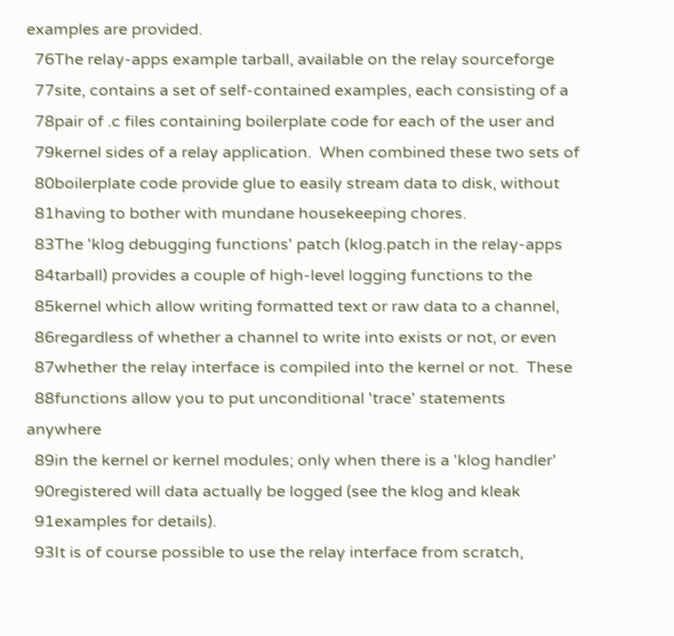examples are provided.
  76The relay-apps example tarball, available on the relay sourceforge
  77site, contains a set of self-contained examples, each consisting of a
  78pair of .c files containing boilerplate code for each of the user and
  79kernel sides of a relay application.  When combined these two sets of
  80boilerplate code provide glue to easily stream data to disk, without
  81having to bother with mundane housekeeping chores.
  83The 'klog debugging functions' patch (klog.patch in the relay-apps
  84tarball) provides a couple of high-level logging functions to the
  85kernel which allow writing formatted text or raw data to a channel,
  86regardless of whether a channel to write into exists or not, or even
  87whether the relay interface is compiled into the kernel or not.  These
  88functions allow you to put unconditional 'trace' statements anywhere
  89in the kernel or kernel modules; only when there is a 'klog handler'
  90registered will data actually be logged (see the klog and kleak
  91examples for details).
  93It is of course possible to use the relay interface from scratch,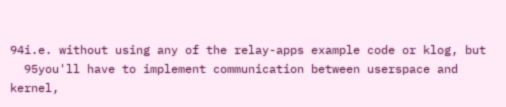94i.e. without using any of the relay-apps example code or klog, but
  95you'll have to implement communication between userspace and kernel,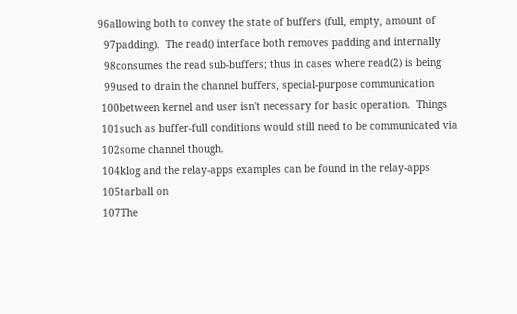96allowing both to convey the state of buffers (full, empty, amount of
  97padding).  The read() interface both removes padding and internally
  98consumes the read sub-buffers; thus in cases where read(2) is being
  99used to drain the channel buffers, special-purpose communication
 100between kernel and user isn't necessary for basic operation.  Things
 101such as buffer-full conditions would still need to be communicated via
 102some channel though.
 104klog and the relay-apps examples can be found in the relay-apps
 105tarball on
 107The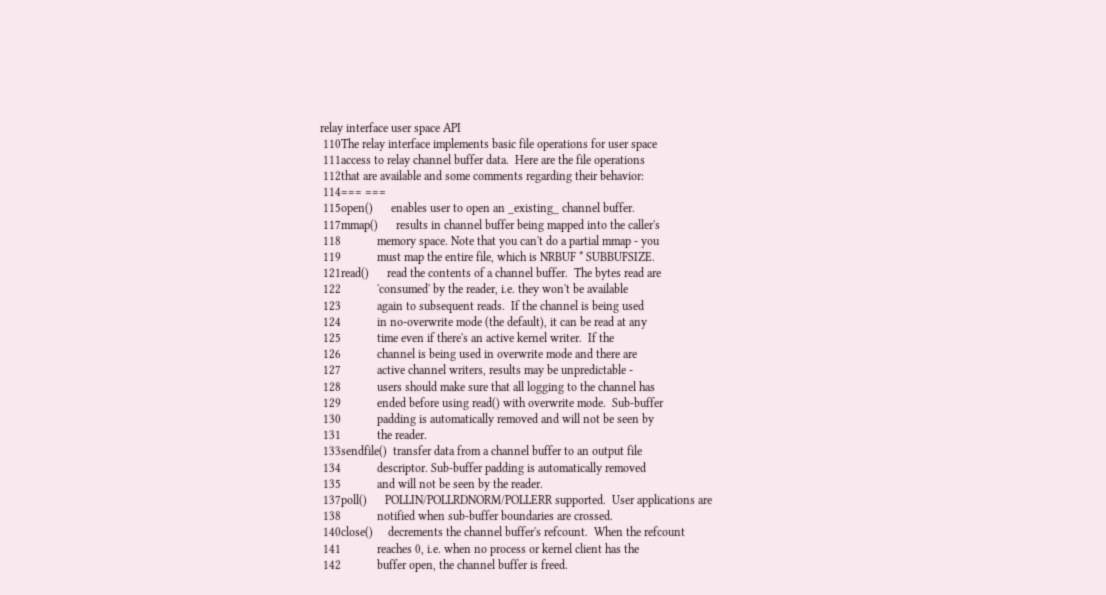relay interface user space API
 110The relay interface implements basic file operations for user space
 111access to relay channel buffer data.  Here are the file operations
 112that are available and some comments regarding their behavior:
 114=== ===
 115open()      enables user to open an _existing_ channel buffer.
 117mmap()      results in channel buffer being mapped into the caller's
 118            memory space. Note that you can't do a partial mmap - you
 119            must map the entire file, which is NRBUF * SUBBUFSIZE.
 121read()      read the contents of a channel buffer.  The bytes read are
 122            'consumed' by the reader, i.e. they won't be available
 123            again to subsequent reads.  If the channel is being used
 124            in no-overwrite mode (the default), it can be read at any
 125            time even if there's an active kernel writer.  If the
 126            channel is being used in overwrite mode and there are
 127            active channel writers, results may be unpredictable -
 128            users should make sure that all logging to the channel has
 129            ended before using read() with overwrite mode.  Sub-buffer
 130            padding is automatically removed and will not be seen by
 131            the reader.
 133sendfile()  transfer data from a channel buffer to an output file
 134            descriptor. Sub-buffer padding is automatically removed
 135            and will not be seen by the reader.
 137poll()      POLLIN/POLLRDNORM/POLLERR supported.  User applications are
 138            notified when sub-buffer boundaries are crossed.
 140close()     decrements the channel buffer's refcount.  When the refcount
 141            reaches 0, i.e. when no process or kernel client has the
 142            buffer open, the channel buffer is freed.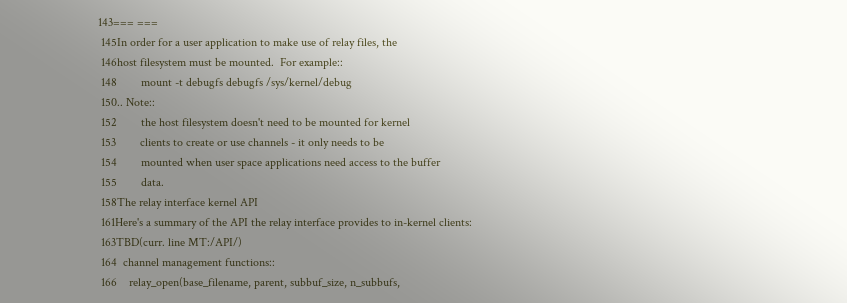143=== ===
 145In order for a user application to make use of relay files, the
 146host filesystem must be mounted.  For example::
 148        mount -t debugfs debugfs /sys/kernel/debug
 150.. Note::
 152        the host filesystem doesn't need to be mounted for kernel
 153        clients to create or use channels - it only needs to be
 154        mounted when user space applications need access to the buffer
 155        data.
 158The relay interface kernel API
 161Here's a summary of the API the relay interface provides to in-kernel clients:
 163TBD(curr. line MT:/API/)
 164  channel management functions::
 166    relay_open(base_filename, parent, subbuf_size, n_subbufs,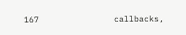167               callbacks,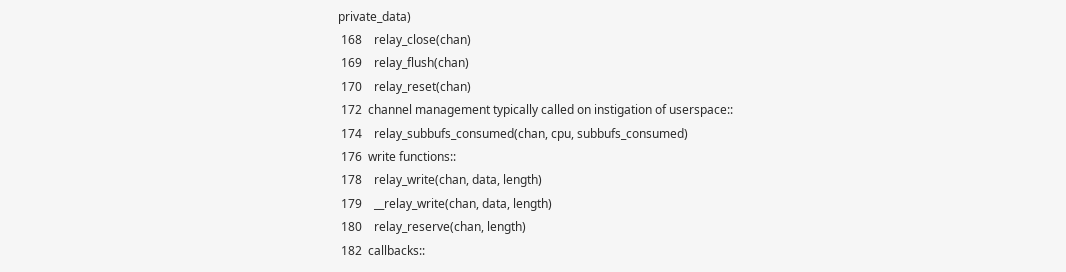private_data)
 168    relay_close(chan)
 169    relay_flush(chan)
 170    relay_reset(chan)
 172  channel management typically called on instigation of userspace::
 174    relay_subbufs_consumed(chan, cpu, subbufs_consumed)
 176  write functions::
 178    relay_write(chan, data, length)
 179    __relay_write(chan, data, length)
 180    relay_reserve(chan, length)
 182  callbacks::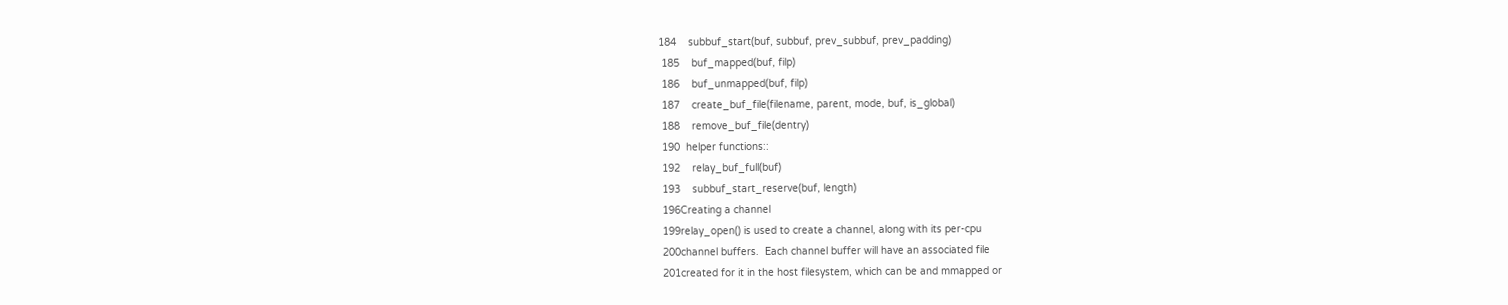184    subbuf_start(buf, subbuf, prev_subbuf, prev_padding)
 185    buf_mapped(buf, filp)
 186    buf_unmapped(buf, filp)
 187    create_buf_file(filename, parent, mode, buf, is_global)
 188    remove_buf_file(dentry)
 190  helper functions::
 192    relay_buf_full(buf)
 193    subbuf_start_reserve(buf, length)
 196Creating a channel
 199relay_open() is used to create a channel, along with its per-cpu
 200channel buffers.  Each channel buffer will have an associated file
 201created for it in the host filesystem, which can be and mmapped or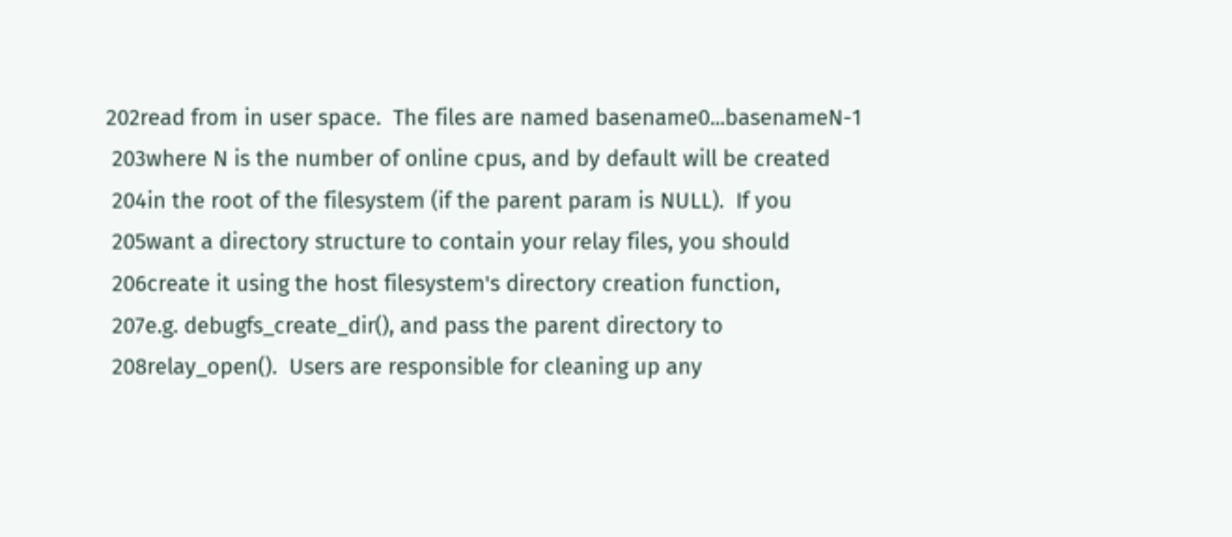202read from in user space.  The files are named basename0...basenameN-1
 203where N is the number of online cpus, and by default will be created
 204in the root of the filesystem (if the parent param is NULL).  If you
 205want a directory structure to contain your relay files, you should
 206create it using the host filesystem's directory creation function,
 207e.g. debugfs_create_dir(), and pass the parent directory to
 208relay_open().  Users are responsible for cleaning up any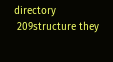directory
 209structure they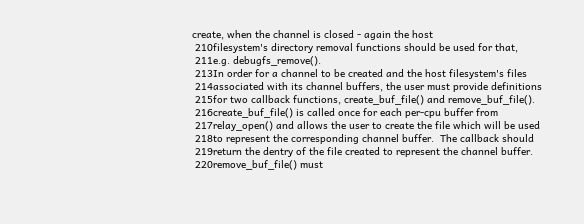create, when the channel is closed - again the host
 210filesystem's directory removal functions should be used for that,
 211e.g. debugfs_remove().
 213In order for a channel to be created and the host filesystem's files
 214associated with its channel buffers, the user must provide definitions
 215for two callback functions, create_buf_file() and remove_buf_file().
 216create_buf_file() is called once for each per-cpu buffer from
 217relay_open() and allows the user to create the file which will be used
 218to represent the corresponding channel buffer.  The callback should
 219return the dentry of the file created to represent the channel buffer.
 220remove_buf_file() must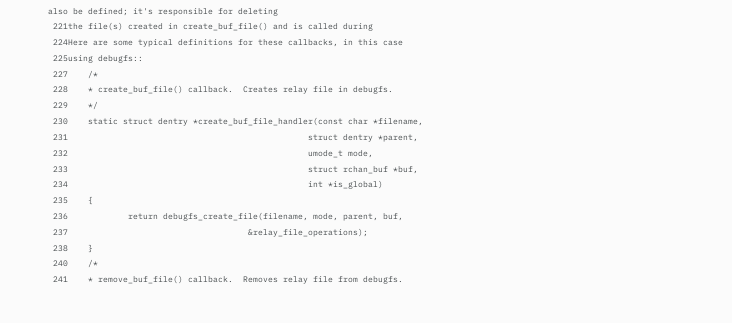also be defined; it's responsible for deleting
 221the file(s) created in create_buf_file() and is called during
 224Here are some typical definitions for these callbacks, in this case
 225using debugfs::
 227    /*
 228    * create_buf_file() callback.  Creates relay file in debugfs.
 229    */
 230    static struct dentry *create_buf_file_handler(const char *filename,
 231                                                struct dentry *parent,
 232                                                umode_t mode,
 233                                                struct rchan_buf *buf,
 234                                                int *is_global)
 235    {
 236            return debugfs_create_file(filename, mode, parent, buf,
 237                                    &relay_file_operations);
 238    }
 240    /*
 241    * remove_buf_file() callback.  Removes relay file from debugfs.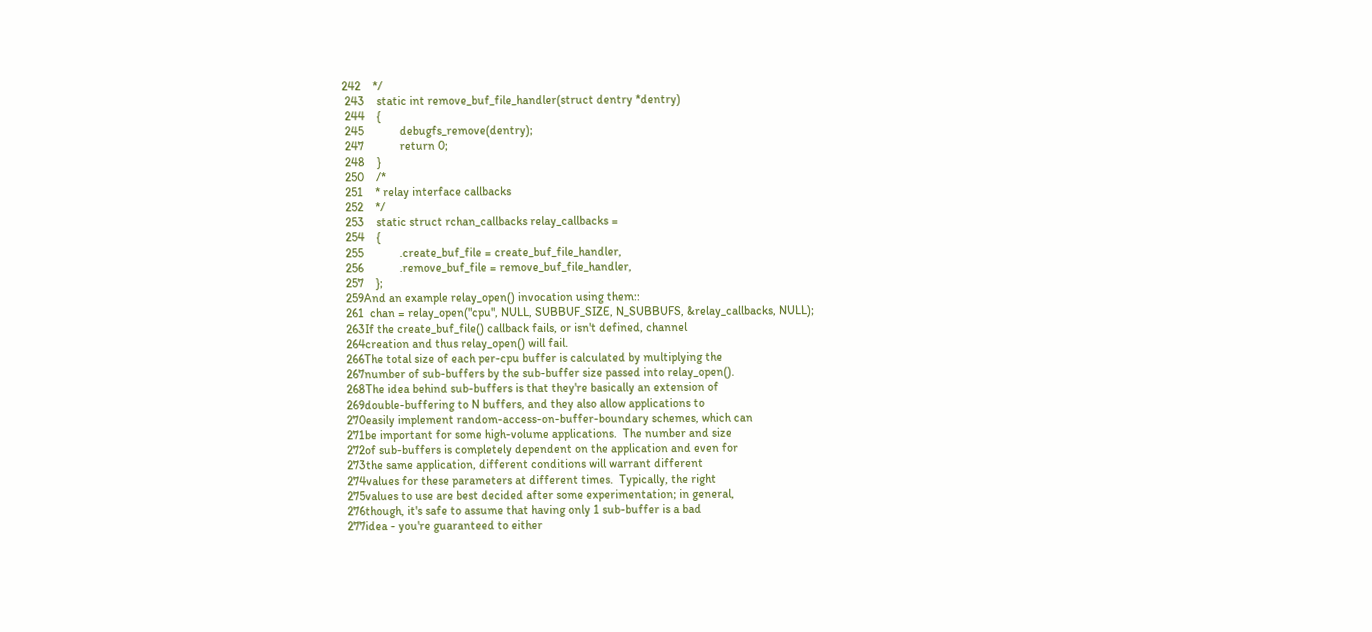242    */
 243    static int remove_buf_file_handler(struct dentry *dentry)
 244    {
 245            debugfs_remove(dentry);
 247            return 0;
 248    }
 250    /*
 251    * relay interface callbacks
 252    */
 253    static struct rchan_callbacks relay_callbacks =
 254    {
 255            .create_buf_file = create_buf_file_handler,
 256            .remove_buf_file = remove_buf_file_handler,
 257    };
 259And an example relay_open() invocation using them::
 261  chan = relay_open("cpu", NULL, SUBBUF_SIZE, N_SUBBUFS, &relay_callbacks, NULL);
 263If the create_buf_file() callback fails, or isn't defined, channel
 264creation and thus relay_open() will fail.
 266The total size of each per-cpu buffer is calculated by multiplying the
 267number of sub-buffers by the sub-buffer size passed into relay_open().
 268The idea behind sub-buffers is that they're basically an extension of
 269double-buffering to N buffers, and they also allow applications to
 270easily implement random-access-on-buffer-boundary schemes, which can
 271be important for some high-volume applications.  The number and size
 272of sub-buffers is completely dependent on the application and even for
 273the same application, different conditions will warrant different
 274values for these parameters at different times.  Typically, the right
 275values to use are best decided after some experimentation; in general,
 276though, it's safe to assume that having only 1 sub-buffer is a bad
 277idea - you're guaranteed to either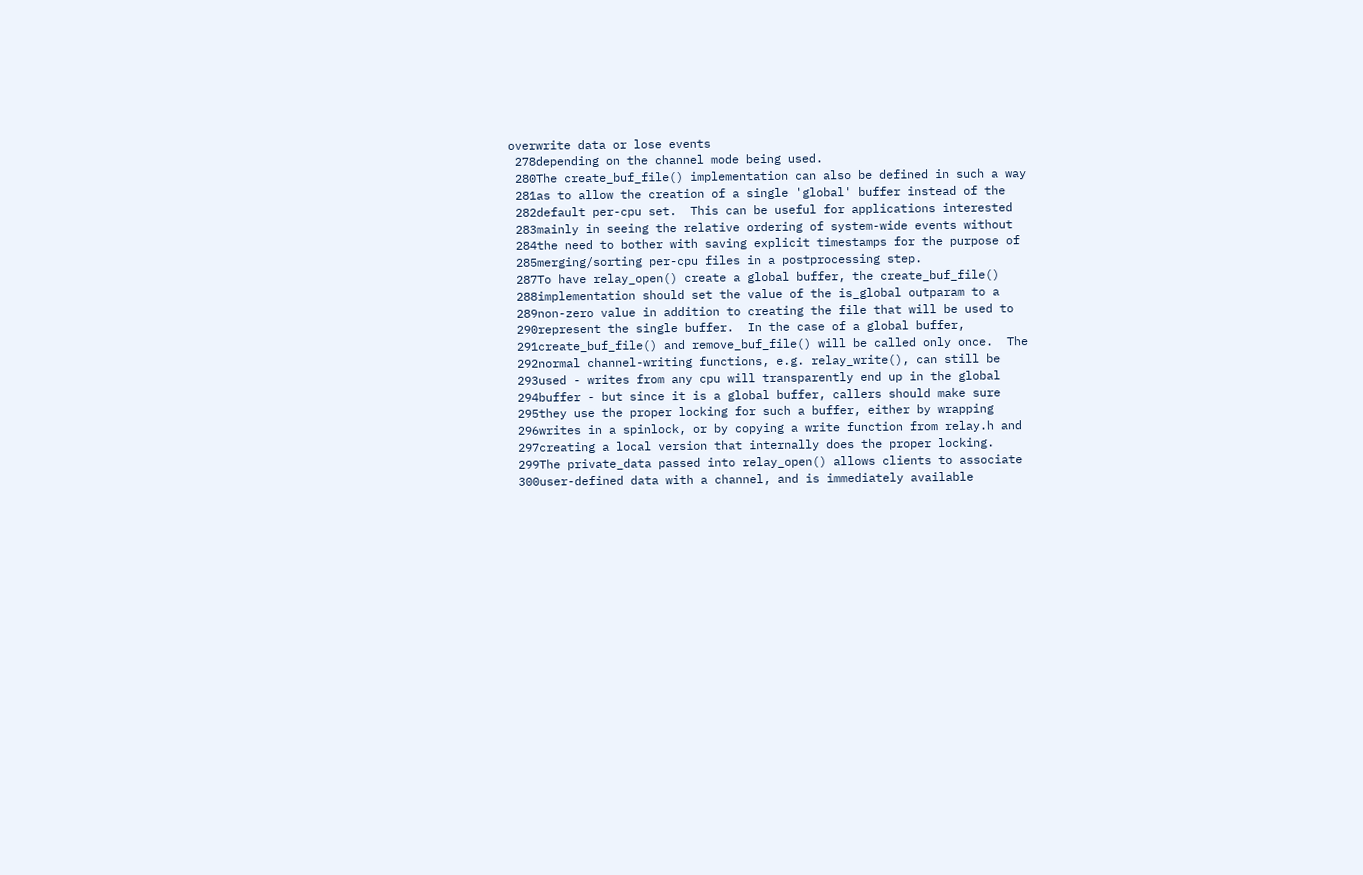overwrite data or lose events
 278depending on the channel mode being used.
 280The create_buf_file() implementation can also be defined in such a way
 281as to allow the creation of a single 'global' buffer instead of the
 282default per-cpu set.  This can be useful for applications interested
 283mainly in seeing the relative ordering of system-wide events without
 284the need to bother with saving explicit timestamps for the purpose of
 285merging/sorting per-cpu files in a postprocessing step.
 287To have relay_open() create a global buffer, the create_buf_file()
 288implementation should set the value of the is_global outparam to a
 289non-zero value in addition to creating the file that will be used to
 290represent the single buffer.  In the case of a global buffer,
 291create_buf_file() and remove_buf_file() will be called only once.  The
 292normal channel-writing functions, e.g. relay_write(), can still be
 293used - writes from any cpu will transparently end up in the global
 294buffer - but since it is a global buffer, callers should make sure
 295they use the proper locking for such a buffer, either by wrapping
 296writes in a spinlock, or by copying a write function from relay.h and
 297creating a local version that internally does the proper locking.
 299The private_data passed into relay_open() allows clients to associate
 300user-defined data with a channel, and is immediately available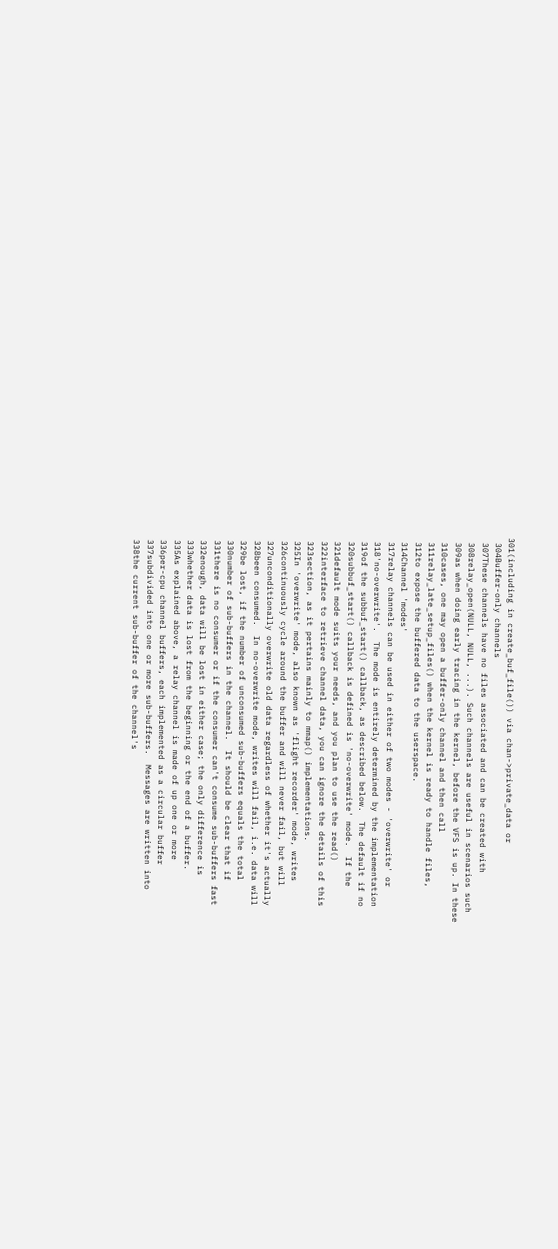301(including in create_buf_file()) via chan->private_data or
 304Buffer-only channels
 307These channels have no files associated and can be created with
 308relay_open(NULL, NULL, ...). Such channels are useful in scenarios such
 309as when doing early tracing in the kernel, before the VFS is up. In these
 310cases, one may open a buffer-only channel and then call
 311relay_late_setup_files() when the kernel is ready to handle files,
 312to expose the buffered data to the userspace.
 314Channel 'modes'
 317relay channels can be used in either of two modes - 'overwrite' or
 318'no-overwrite'.  The mode is entirely determined by the implementation
 319of the subbuf_start() callback, as described below.  The default if no
 320subbuf_start() callback is defined is 'no-overwrite' mode.  If the
 321default mode suits your needs, and you plan to use the read()
 322interface to retrieve channel data, you can ignore the details of this
 323section, as it pertains mainly to mmap() implementations.
 325In 'overwrite' mode, also known as 'flight recorder' mode, writes
 326continuously cycle around the buffer and will never fail, but will
 327unconditionally overwrite old data regardless of whether it's actually
 328been consumed.  In no-overwrite mode, writes will fail, i.e. data will
 329be lost, if the number of unconsumed sub-buffers equals the total
 330number of sub-buffers in the channel.  It should be clear that if
 331there is no consumer or if the consumer can't consume sub-buffers fast
 332enough, data will be lost in either case; the only difference is
 333whether data is lost from the beginning or the end of a buffer.
 335As explained above, a relay channel is made of up one or more
 336per-cpu channel buffers, each implemented as a circular buffer
 337subdivided into one or more sub-buffers.  Messages are written into
 338the current sub-buffer of the channel's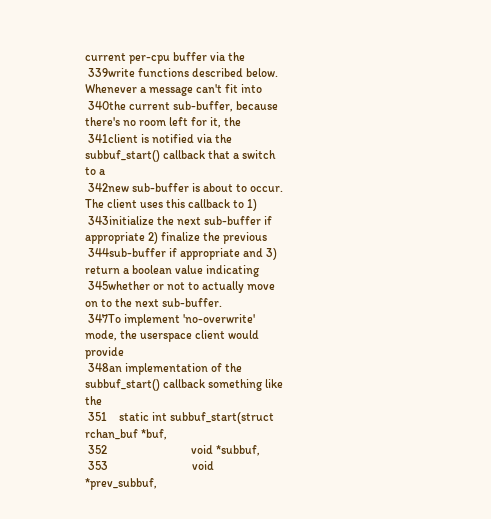current per-cpu buffer via the
 339write functions described below.  Whenever a message can't fit into
 340the current sub-buffer, because there's no room left for it, the
 341client is notified via the subbuf_start() callback that a switch to a
 342new sub-buffer is about to occur.  The client uses this callback to 1)
 343initialize the next sub-buffer if appropriate 2) finalize the previous
 344sub-buffer if appropriate and 3) return a boolean value indicating
 345whether or not to actually move on to the next sub-buffer.
 347To implement 'no-overwrite' mode, the userspace client would provide
 348an implementation of the subbuf_start() callback something like the
 351    static int subbuf_start(struct rchan_buf *buf,
 352                            void *subbuf,
 353                            void *prev_subbuf,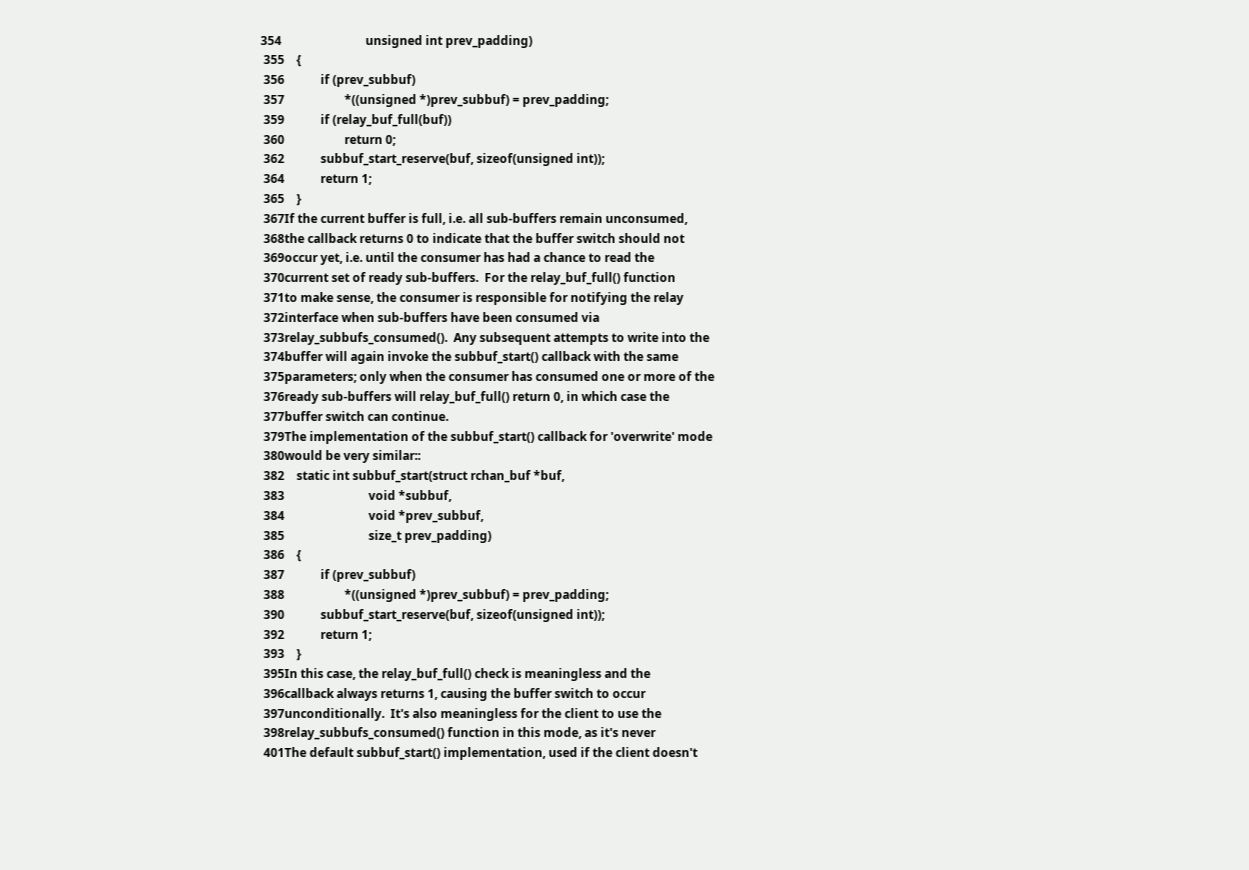354                            unsigned int prev_padding)
 355    {
 356            if (prev_subbuf)
 357                    *((unsigned *)prev_subbuf) = prev_padding;
 359            if (relay_buf_full(buf))
 360                    return 0;
 362            subbuf_start_reserve(buf, sizeof(unsigned int));
 364            return 1;
 365    }
 367If the current buffer is full, i.e. all sub-buffers remain unconsumed,
 368the callback returns 0 to indicate that the buffer switch should not
 369occur yet, i.e. until the consumer has had a chance to read the
 370current set of ready sub-buffers.  For the relay_buf_full() function
 371to make sense, the consumer is responsible for notifying the relay
 372interface when sub-buffers have been consumed via
 373relay_subbufs_consumed().  Any subsequent attempts to write into the
 374buffer will again invoke the subbuf_start() callback with the same
 375parameters; only when the consumer has consumed one or more of the
 376ready sub-buffers will relay_buf_full() return 0, in which case the
 377buffer switch can continue.
 379The implementation of the subbuf_start() callback for 'overwrite' mode
 380would be very similar::
 382    static int subbuf_start(struct rchan_buf *buf,
 383                            void *subbuf,
 384                            void *prev_subbuf,
 385                            size_t prev_padding)
 386    {
 387            if (prev_subbuf)
 388                    *((unsigned *)prev_subbuf) = prev_padding;
 390            subbuf_start_reserve(buf, sizeof(unsigned int));
 392            return 1;
 393    }
 395In this case, the relay_buf_full() check is meaningless and the
 396callback always returns 1, causing the buffer switch to occur
 397unconditionally.  It's also meaningless for the client to use the
 398relay_subbufs_consumed() function in this mode, as it's never
 401The default subbuf_start() implementation, used if the client doesn't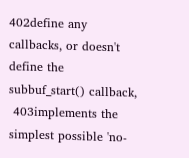402define any callbacks, or doesn't define the subbuf_start() callback,
 403implements the simplest possible 'no-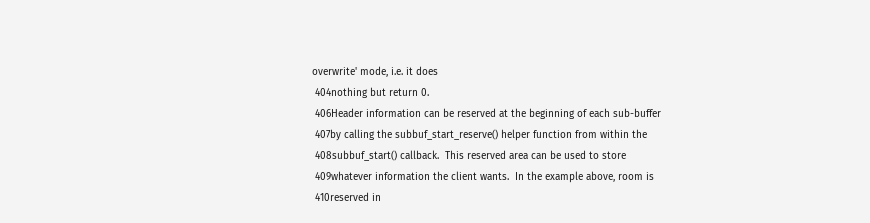overwrite' mode, i.e. it does
 404nothing but return 0.
 406Header information can be reserved at the beginning of each sub-buffer
 407by calling the subbuf_start_reserve() helper function from within the
 408subbuf_start() callback.  This reserved area can be used to store
 409whatever information the client wants.  In the example above, room is
 410reserved in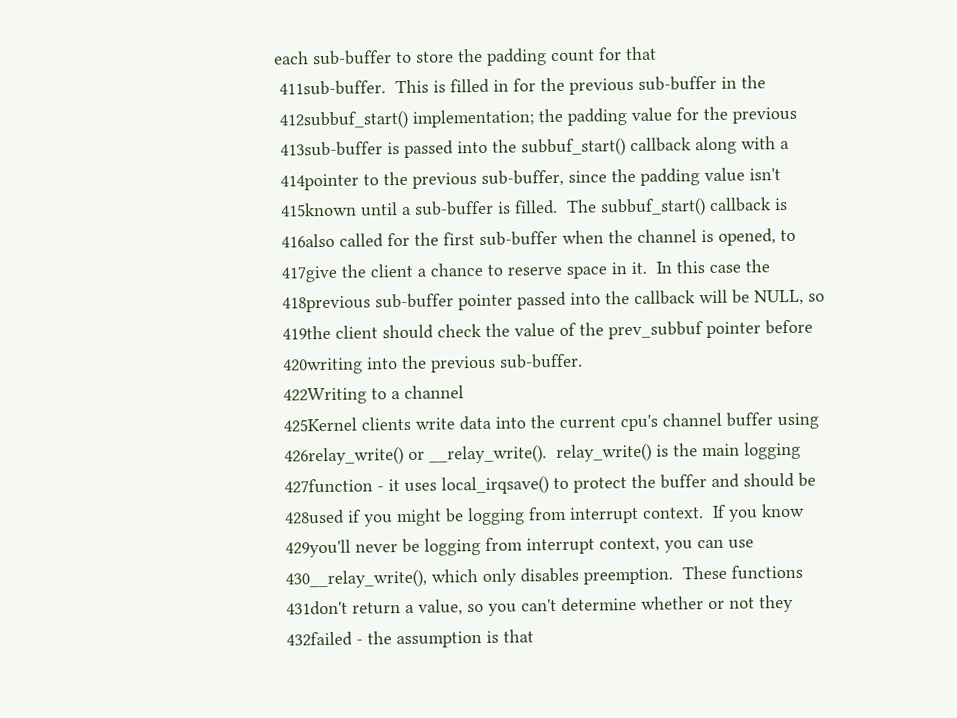each sub-buffer to store the padding count for that
 411sub-buffer.  This is filled in for the previous sub-buffer in the
 412subbuf_start() implementation; the padding value for the previous
 413sub-buffer is passed into the subbuf_start() callback along with a
 414pointer to the previous sub-buffer, since the padding value isn't
 415known until a sub-buffer is filled.  The subbuf_start() callback is
 416also called for the first sub-buffer when the channel is opened, to
 417give the client a chance to reserve space in it.  In this case the
 418previous sub-buffer pointer passed into the callback will be NULL, so
 419the client should check the value of the prev_subbuf pointer before
 420writing into the previous sub-buffer.
 422Writing to a channel
 425Kernel clients write data into the current cpu's channel buffer using
 426relay_write() or __relay_write().  relay_write() is the main logging
 427function - it uses local_irqsave() to protect the buffer and should be
 428used if you might be logging from interrupt context.  If you know
 429you'll never be logging from interrupt context, you can use
 430__relay_write(), which only disables preemption.  These functions
 431don't return a value, so you can't determine whether or not they
 432failed - the assumption is that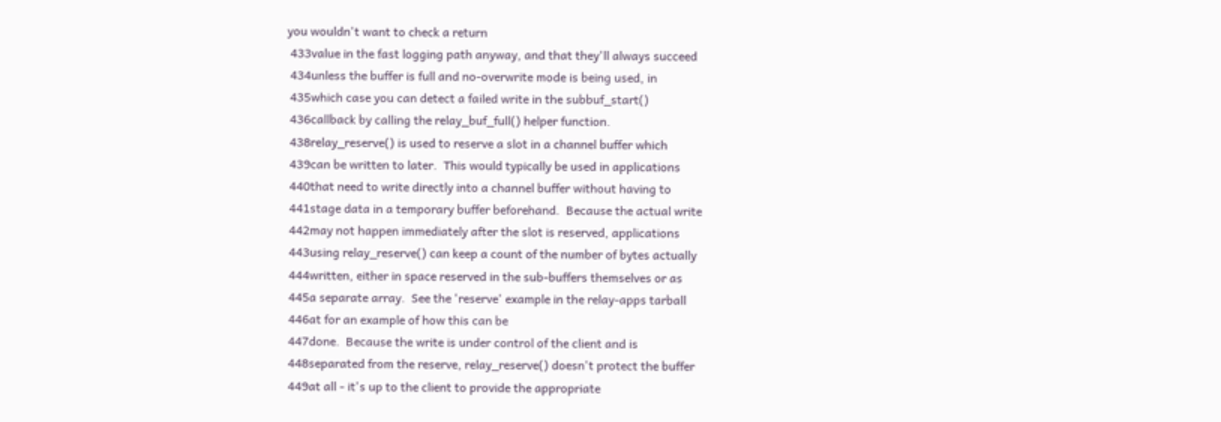you wouldn't want to check a return
 433value in the fast logging path anyway, and that they'll always succeed
 434unless the buffer is full and no-overwrite mode is being used, in
 435which case you can detect a failed write in the subbuf_start()
 436callback by calling the relay_buf_full() helper function.
 438relay_reserve() is used to reserve a slot in a channel buffer which
 439can be written to later.  This would typically be used in applications
 440that need to write directly into a channel buffer without having to
 441stage data in a temporary buffer beforehand.  Because the actual write
 442may not happen immediately after the slot is reserved, applications
 443using relay_reserve() can keep a count of the number of bytes actually
 444written, either in space reserved in the sub-buffers themselves or as
 445a separate array.  See the 'reserve' example in the relay-apps tarball
 446at for an example of how this can be
 447done.  Because the write is under control of the client and is
 448separated from the reserve, relay_reserve() doesn't protect the buffer
 449at all - it's up to the client to provide the appropriate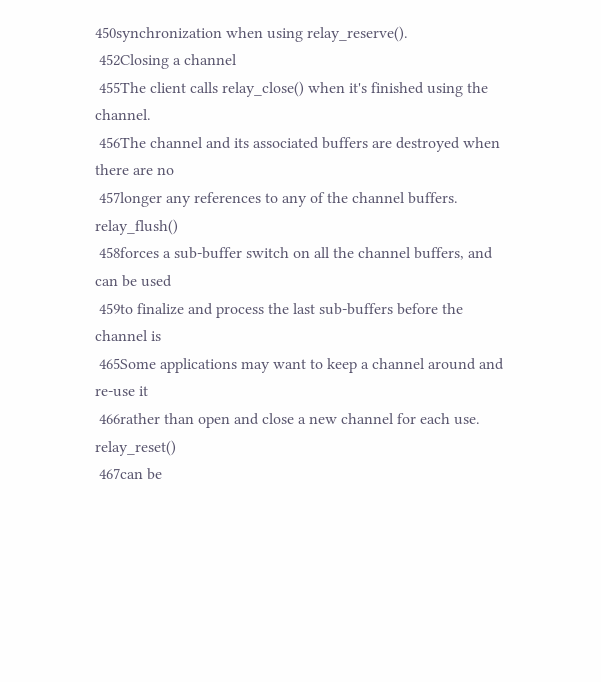450synchronization when using relay_reserve().
 452Closing a channel
 455The client calls relay_close() when it's finished using the channel.
 456The channel and its associated buffers are destroyed when there are no
 457longer any references to any of the channel buffers.  relay_flush()
 458forces a sub-buffer switch on all the channel buffers, and can be used
 459to finalize and process the last sub-buffers before the channel is
 465Some applications may want to keep a channel around and re-use it
 466rather than open and close a new channel for each use.  relay_reset()
 467can be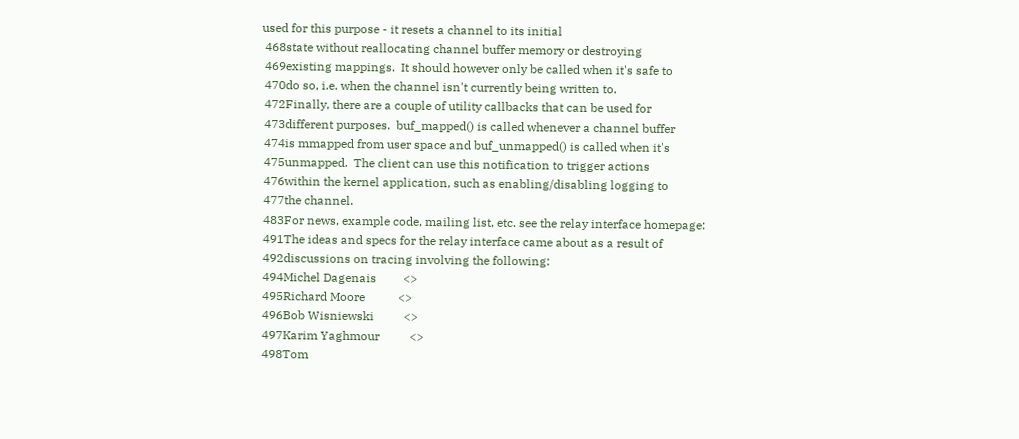used for this purpose - it resets a channel to its initial
 468state without reallocating channel buffer memory or destroying
 469existing mappings.  It should however only be called when it's safe to
 470do so, i.e. when the channel isn't currently being written to.
 472Finally, there are a couple of utility callbacks that can be used for
 473different purposes.  buf_mapped() is called whenever a channel buffer
 474is mmapped from user space and buf_unmapped() is called when it's
 475unmapped.  The client can use this notification to trigger actions
 476within the kernel application, such as enabling/disabling logging to
 477the channel.
 483For news, example code, mailing list, etc. see the relay interface homepage:
 491The ideas and specs for the relay interface came about as a result of
 492discussions on tracing involving the following:
 494Michel Dagenais         <>
 495Richard Moore           <>
 496Bob Wisniewski          <>
 497Karim Yaghmour          <>
 498Tom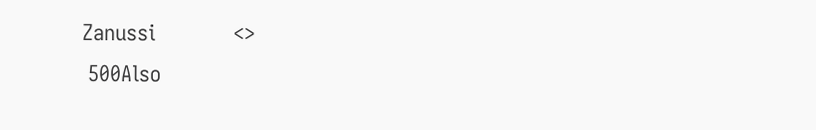Zanussi             <>
 500Also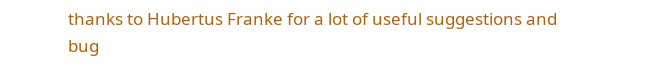thanks to Hubertus Franke for a lot of useful suggestions and bug